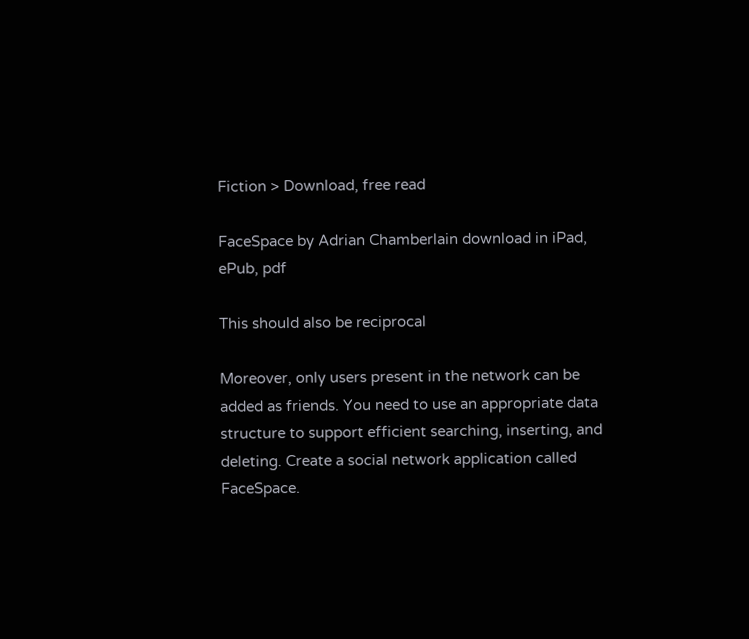Fiction > Download, free read

FaceSpace by Adrian Chamberlain download in iPad, ePub, pdf

This should also be reciprocal

Moreover, only users present in the network can be added as friends. You need to use an appropriate data structure to support efficient searching, inserting, and deleting. Create a social network application called FaceSpace.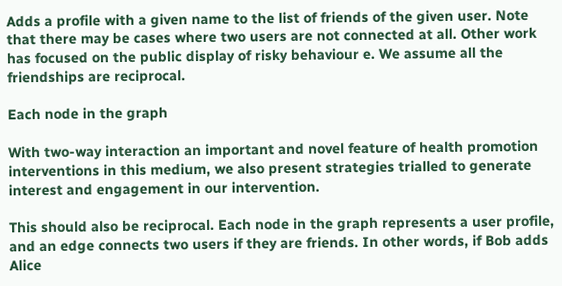Adds a profile with a given name to the list of friends of the given user. Note that there may be cases where two users are not connected at all. Other work has focused on the public display of risky behaviour e. We assume all the friendships are reciprocal.

Each node in the graph

With two-way interaction an important and novel feature of health promotion interventions in this medium, we also present strategies trialled to generate interest and engagement in our intervention.

This should also be reciprocal. Each node in the graph represents a user profile, and an edge connects two users if they are friends. In other words, if Bob adds Alice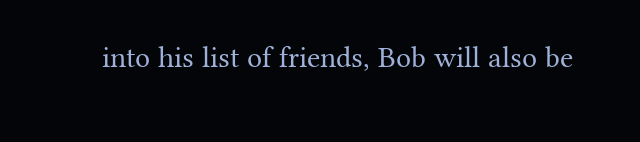into his list of friends, Bob will also be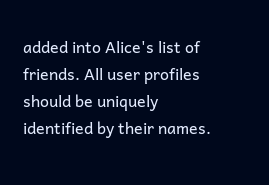added into Alice's list of friends. All user profiles should be uniquely identified by their names.